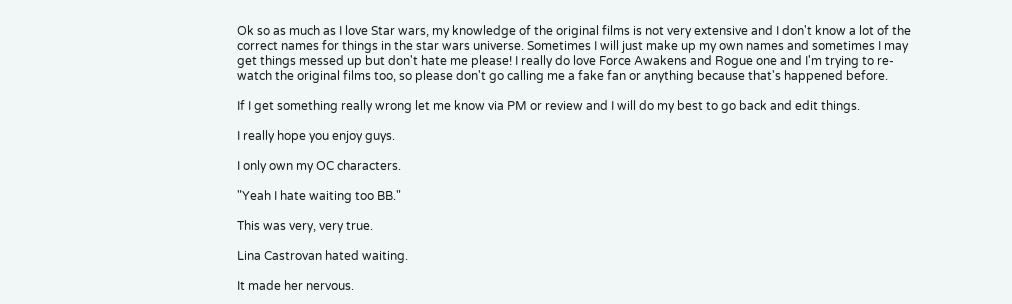Ok so as much as I love Star wars, my knowledge of the original films is not very extensive and I don't know a lot of the correct names for things in the star wars universe. Sometimes I will just make up my own names and sometimes I may get things messed up but don't hate me please! I really do love Force Awakens and Rogue one and I'm trying to re-watch the original films too, so please don't go calling me a fake fan or anything because that's happened before.

If I get something really wrong let me know via PM or review and I will do my best to go back and edit things.

I really hope you enjoy guys.

I only own my OC characters.

"Yeah I hate waiting too BB."

This was very, very true.

Lina Castrovan hated waiting.

It made her nervous.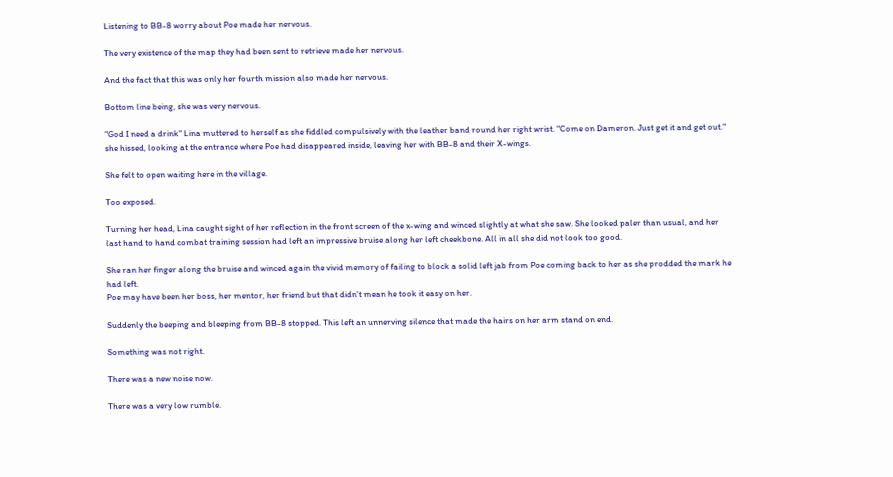Listening to BB-8 worry about Poe made her nervous.

The very existence of the map they had been sent to retrieve made her nervous.

And the fact that this was only her fourth mission also made her nervous.

Bottom line being, she was very nervous.

"God I need a drink" Lina muttered to herself as she fiddled compulsively with the leather band round her right wrist. "Come on Dameron. Just get it and get out." she hissed, looking at the entrance where Poe had disappeared inside, leaving her with BB-8 and their X-wings.

She felt to open waiting here in the village.

Too exposed.

Turning her head, Lina caught sight of her reflection in the front screen of the x-wing and winced slightly at what she saw. She looked paler than usual, and her last hand to hand combat training session had left an impressive bruise along her left cheekbone. All in all she did not look too good.

She ran her finger along the bruise and winced again the vivid memory of failing to block a solid left jab from Poe coming back to her as she prodded the mark he had left.
Poe may have been her boss, her mentor, her friend but that didn't mean he took it easy on her.

Suddenly the beeping and bleeping from BB-8 stopped. This left an unnerving silence that made the hairs on her arm stand on end.

Something was not right.

There was a new noise now.

There was a very low rumble.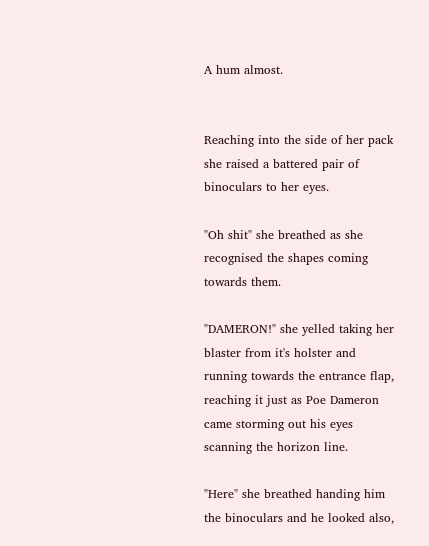A hum almost.


Reaching into the side of her pack she raised a battered pair of binoculars to her eyes.

"Oh shit" she breathed as she recognised the shapes coming towards them.

"DAMERON!" she yelled taking her blaster from it's holster and running towards the entrance flap, reaching it just as Poe Dameron came storming out his eyes scanning the horizon line.

"Here" she breathed handing him the binoculars and he looked also,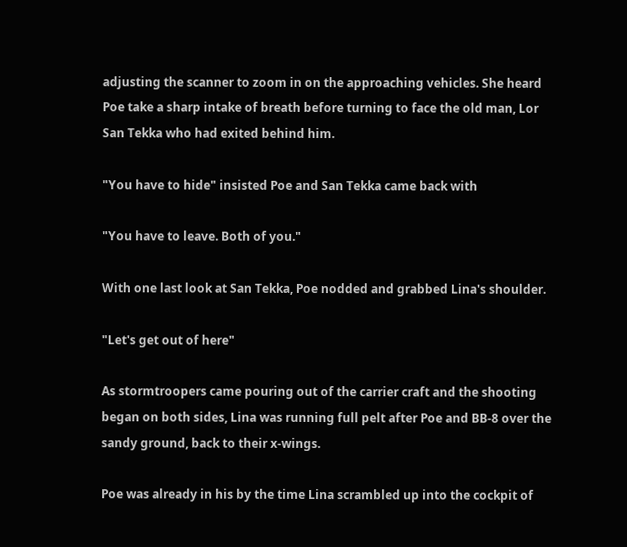adjusting the scanner to zoom in on the approaching vehicles. She heard Poe take a sharp intake of breath before turning to face the old man, Lor San Tekka who had exited behind him.

"You have to hide" insisted Poe and San Tekka came back with

"You have to leave. Both of you."

With one last look at San Tekka, Poe nodded and grabbed Lina's shoulder.

"Let's get out of here"

As stormtroopers came pouring out of the carrier craft and the shooting began on both sides, Lina was running full pelt after Poe and BB-8 over the sandy ground, back to their x-wings.

Poe was already in his by the time Lina scrambled up into the cockpit of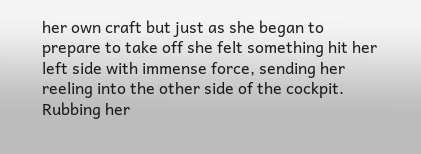her own craft but just as she began to prepare to take off she felt something hit her left side with immense force, sending her reeling into the other side of the cockpit. Rubbing her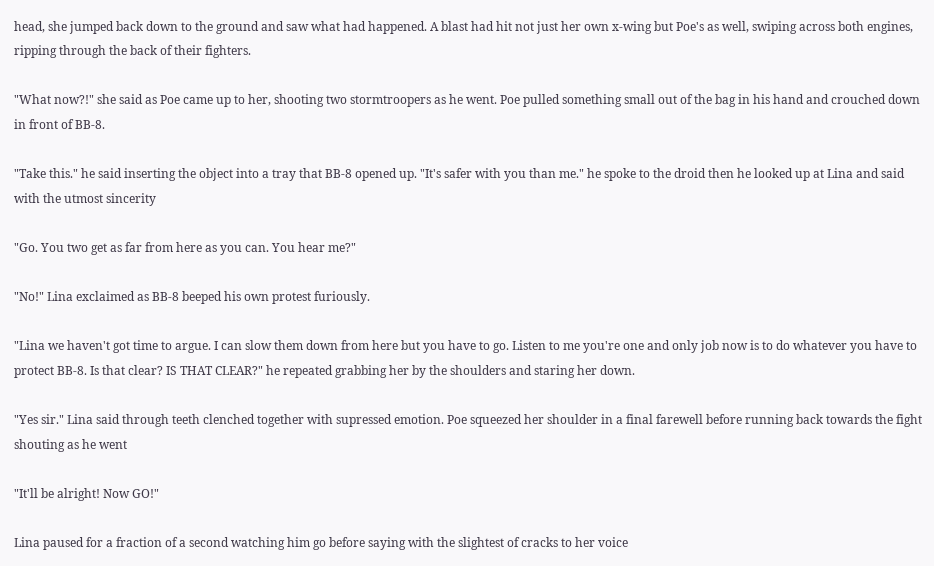head, she jumped back down to the ground and saw what had happened. A blast had hit not just her own x-wing but Poe's as well, swiping across both engines, ripping through the back of their fighters.

"What now?!" she said as Poe came up to her, shooting two stormtroopers as he went. Poe pulled something small out of the bag in his hand and crouched down in front of BB-8.

"Take this." he said inserting the object into a tray that BB-8 opened up. "It's safer with you than me." he spoke to the droid then he looked up at Lina and said with the utmost sincerity

"Go. You two get as far from here as you can. You hear me?"

"No!" Lina exclaimed as BB-8 beeped his own protest furiously.

"Lina we haven't got time to argue. I can slow them down from here but you have to go. Listen to me you're one and only job now is to do whatever you have to protect BB-8. Is that clear? IS THAT CLEAR?" he repeated grabbing her by the shoulders and staring her down.

"Yes sir." Lina said through teeth clenched together with supressed emotion. Poe squeezed her shoulder in a final farewell before running back towards the fight shouting as he went

"It'll be alright! Now GO!"

Lina paused for a fraction of a second watching him go before saying with the slightest of cracks to her voice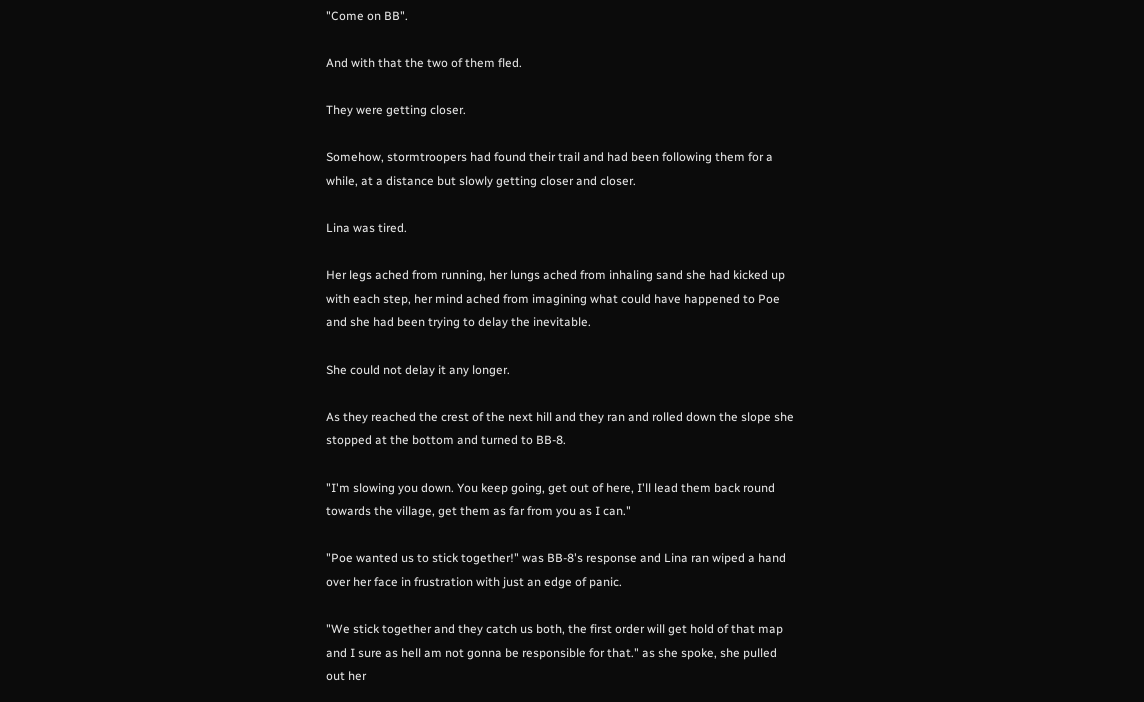"Come on BB".

And with that the two of them fled.

They were getting closer.

Somehow, stormtroopers had found their trail and had been following them for a while, at a distance but slowly getting closer and closer.

Lina was tired.

Her legs ached from running, her lungs ached from inhaling sand she had kicked up with each step, her mind ached from imagining what could have happened to Poe and she had been trying to delay the inevitable.

She could not delay it any longer.

As they reached the crest of the next hill and they ran and rolled down the slope she stopped at the bottom and turned to BB-8.

"I'm slowing you down. You keep going, get out of here, I'll lead them back round towards the village, get them as far from you as I can."

"Poe wanted us to stick together!" was BB-8's response and Lina ran wiped a hand over her face in frustration with just an edge of panic.

"We stick together and they catch us both, the first order will get hold of that map and I sure as hell am not gonna be responsible for that." as she spoke, she pulled out her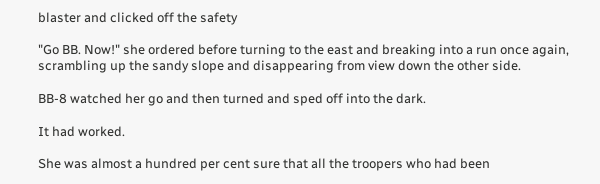blaster and clicked off the safety

"Go BB. Now!" she ordered before turning to the east and breaking into a run once again, scrambling up the sandy slope and disappearing from view down the other side.

BB-8 watched her go and then turned and sped off into the dark.

It had worked.

She was almost a hundred per cent sure that all the troopers who had been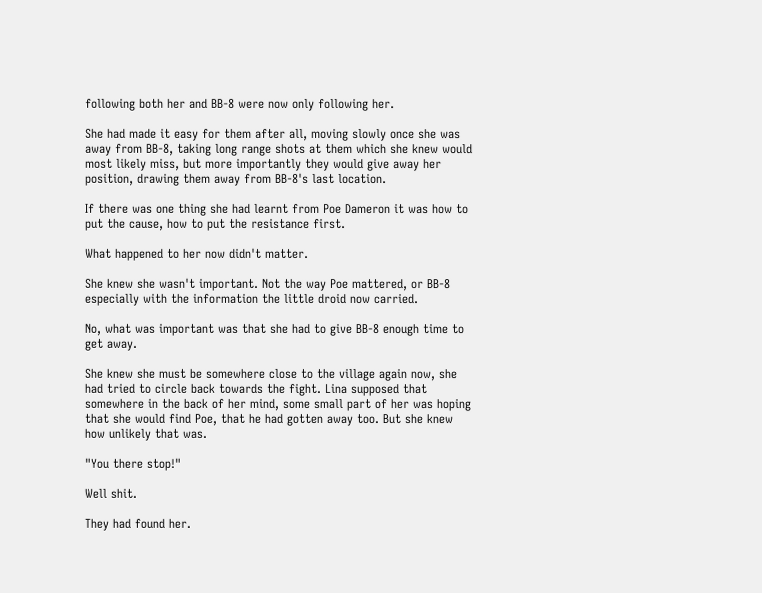following both her and BB-8 were now only following her.

She had made it easy for them after all, moving slowly once she was away from BB-8, taking long range shots at them which she knew would most likely miss, but more importantly they would give away her position, drawing them away from BB-8's last location.

If there was one thing she had learnt from Poe Dameron it was how to put the cause, how to put the resistance first.

What happened to her now didn't matter.

She knew she wasn't important. Not the way Poe mattered, or BB-8 especially with the information the little droid now carried.

No, what was important was that she had to give BB-8 enough time to get away.

She knew she must be somewhere close to the village again now, she had tried to circle back towards the fight. Lina supposed that somewhere in the back of her mind, some small part of her was hoping that she would find Poe, that he had gotten away too. But she knew how unlikely that was.

"You there stop!"

Well shit.

They had found her.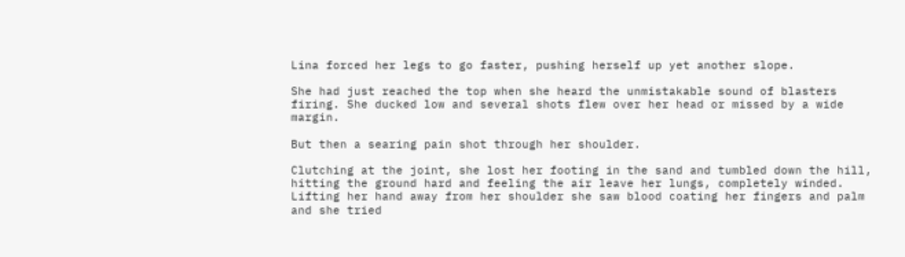Lina forced her legs to go faster, pushing herself up yet another slope.

She had just reached the top when she heard the unmistakable sound of blasters firing. She ducked low and several shots flew over her head or missed by a wide margin.

But then a searing pain shot through her shoulder.

Clutching at the joint, she lost her footing in the sand and tumbled down the hill, hitting the ground hard and feeling the air leave her lungs, completely winded. Lifting her hand away from her shoulder she saw blood coating her fingers and palm and she tried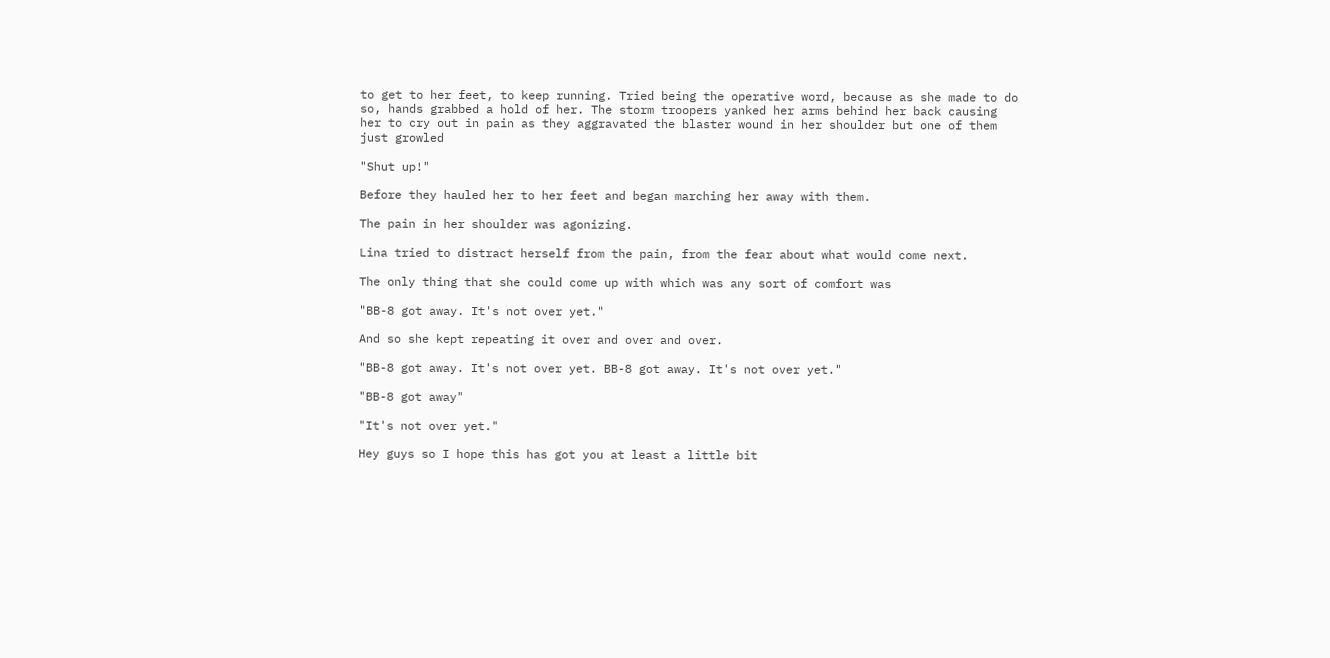to get to her feet, to keep running. Tried being the operative word, because as she made to do so, hands grabbed a hold of her. The storm troopers yanked her arms behind her back causing her to cry out in pain as they aggravated the blaster wound in her shoulder but one of them just growled

"Shut up!"

Before they hauled her to her feet and began marching her away with them.

The pain in her shoulder was agonizing.

Lina tried to distract herself from the pain, from the fear about what would come next.

The only thing that she could come up with which was any sort of comfort was

"BB-8 got away. It's not over yet."

And so she kept repeating it over and over and over.

"BB-8 got away. It's not over yet. BB-8 got away. It's not over yet."

"BB-8 got away"

"It's not over yet."

Hey guys so I hope this has got you at least a little bit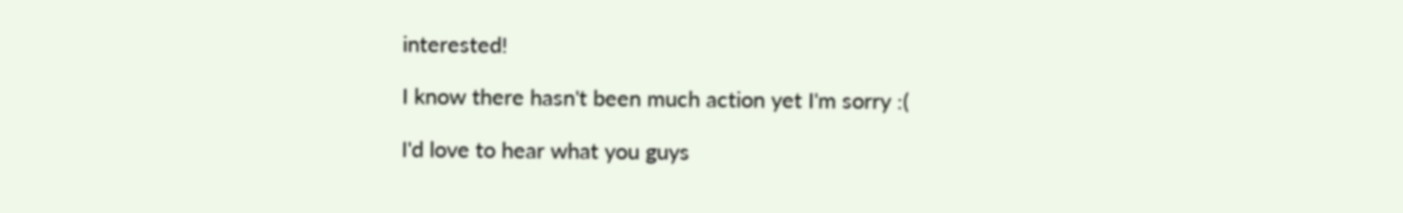interested!

I know there hasn't been much action yet I'm sorry :(

I'd love to hear what you guys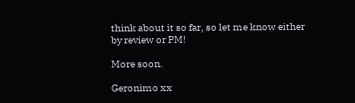think about it so far, so let me know either by review or PM!

More soon.

Geronimo xx